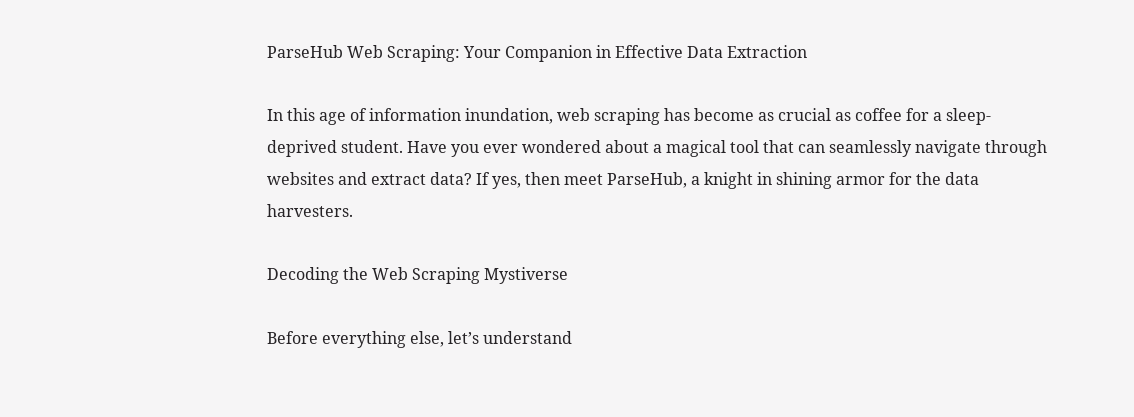ParseHub Web Scraping: Your Companion in Effective Data Extraction

In this age of information inundation, web scraping has become as crucial as coffee for a sleep-deprived student. Have you ever wondered about a magical tool that can seamlessly navigate through websites and extract data? If yes, then meet ParseHub, a knight in shining armor for the data harvesters.

Decoding the Web Scraping Mystiverse

Before everything else, let’s understand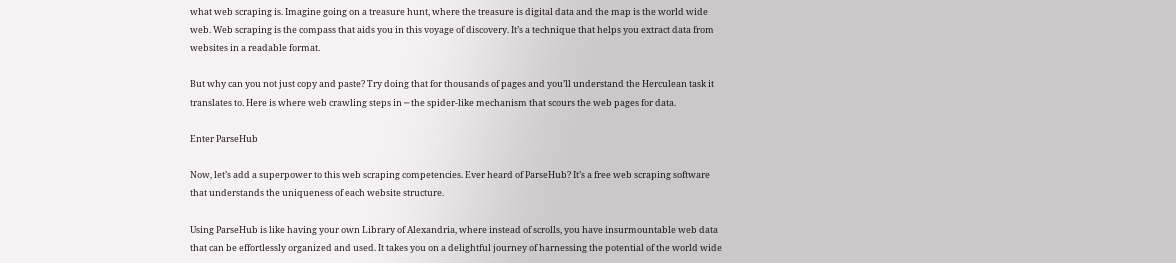what web scraping is. Imagine going on a treasure hunt, where the treasure is digital data and the map is the world wide web. Web scraping is the compass that aids you in this voyage of discovery. It’s a technique that helps you extract data from websites in a readable format.

But why can you not just copy and paste? Try doing that for thousands of pages and you’ll understand the Herculean task it translates to. Here is where web crawling steps in ─ the spider-like mechanism that scours the web pages for data.

Enter ParseHub

Now, let’s add a superpower to this web scraping competencies. Ever heard of ParseHub? It’s a free web scraping software that understands the uniqueness of each website structure.

Using ParseHub is like having your own Library of Alexandria, where instead of scrolls, you have insurmountable web data that can be effortlessly organized and used. It takes you on a delightful journey of harnessing the potential of the world wide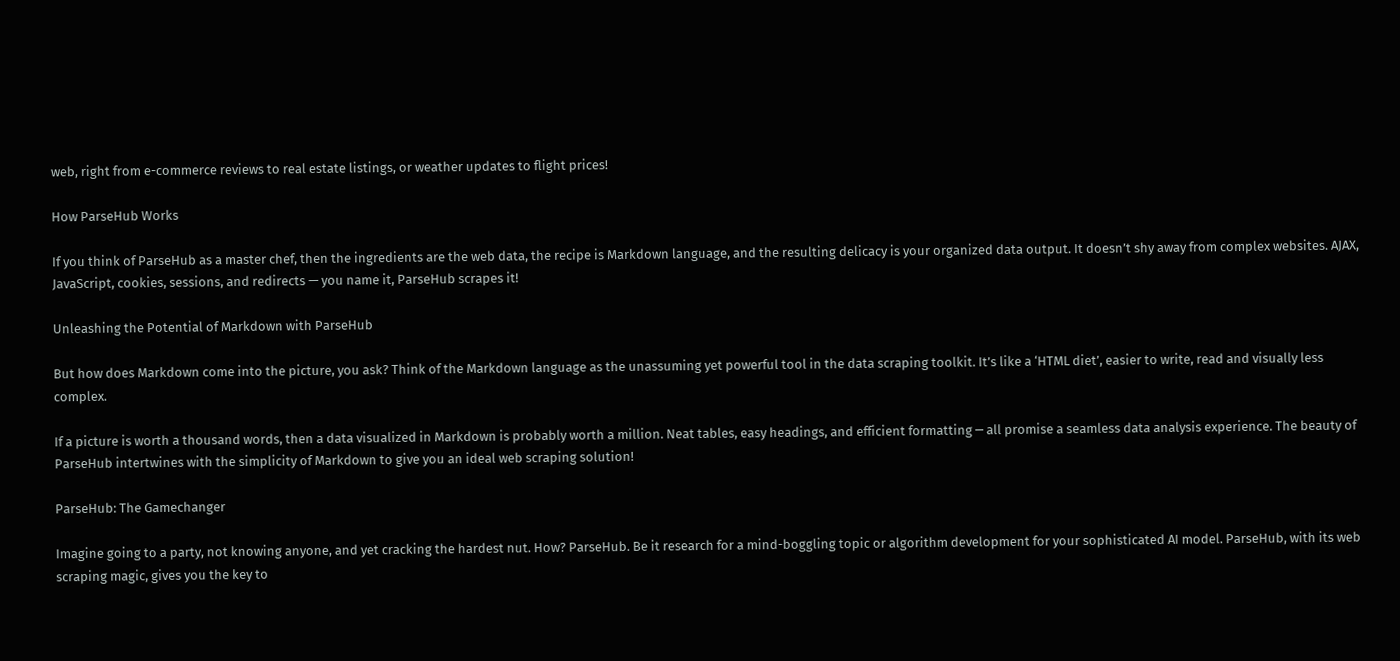web, right from e-commerce reviews to real estate listings, or weather updates to flight prices!

How ParseHub Works

If you think of ParseHub as a master chef, then the ingredients are the web data, the recipe is Markdown language, and the resulting delicacy is your organized data output. It doesn’t shy away from complex websites. AJAX, JavaScript, cookies, sessions, and redirects — you name it, ParseHub scrapes it!

Unleashing the Potential of Markdown with ParseHub

But how does Markdown come into the picture, you ask? Think of the Markdown language as the unassuming yet powerful tool in the data scraping toolkit. It’s like a ‘HTML diet’, easier to write, read and visually less complex.

If a picture is worth a thousand words, then a data visualized in Markdown is probably worth a million. Neat tables, easy headings, and efficient formatting ─ all promise a seamless data analysis experience. The beauty of ParseHub intertwines with the simplicity of Markdown to give you an ideal web scraping solution!

ParseHub: The Gamechanger

Imagine going to a party, not knowing anyone, and yet cracking the hardest nut. How? ParseHub. Be it research for a mind-boggling topic or algorithm development for your sophisticated AI model. ParseHub, with its web scraping magic, gives you the key to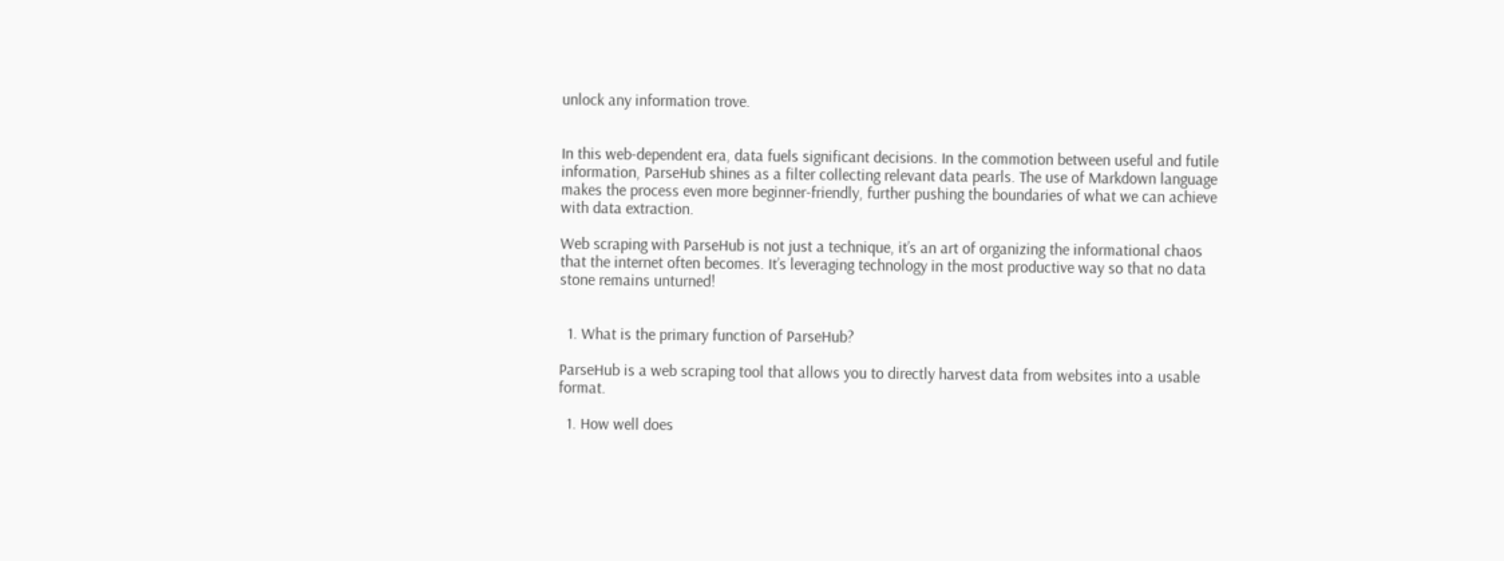unlock any information trove.


In this web-dependent era, data fuels significant decisions. In the commotion between useful and futile information, ParseHub shines as a filter collecting relevant data pearls. The use of Markdown language makes the process even more beginner-friendly, further pushing the boundaries of what we can achieve with data extraction.

Web scraping with ParseHub is not just a technique, it’s an art of organizing the informational chaos that the internet often becomes. It’s leveraging technology in the most productive way so that no data stone remains unturned!


  1. What is the primary function of ParseHub?

ParseHub is a web scraping tool that allows you to directly harvest data from websites into a usable format.

  1. How well does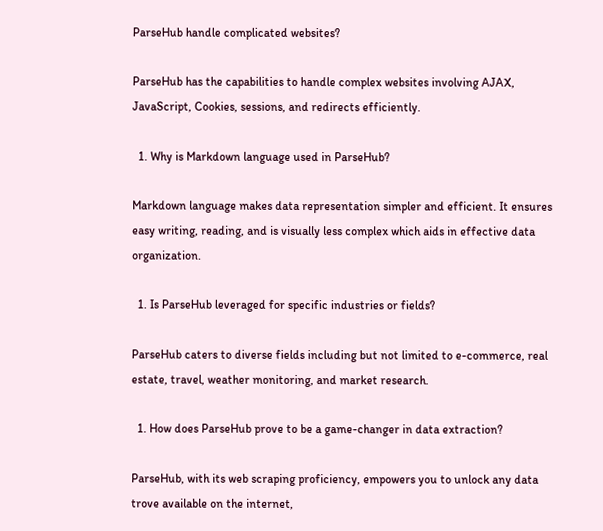ParseHub handle complicated websites?

ParseHub has the capabilities to handle complex websites involving AJAX, JavaScript, Cookies, sessions, and redirects efficiently.

  1. Why is Markdown language used in ParseHub?

Markdown language makes data representation simpler and efficient. It ensures easy writing, reading, and is visually less complex which aids in effective data organization.

  1. Is ParseHub leveraged for specific industries or fields?

ParseHub caters to diverse fields including but not limited to e-commerce, real estate, travel, weather monitoring, and market research.

  1. How does ParseHub prove to be a game-changer in data extraction?

ParseHub, with its web scraping proficiency, empowers you to unlock any data trove available on the internet,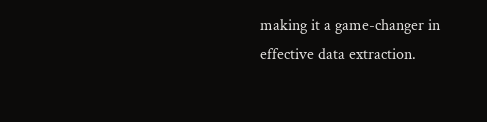making it a game-changer in effective data extraction.